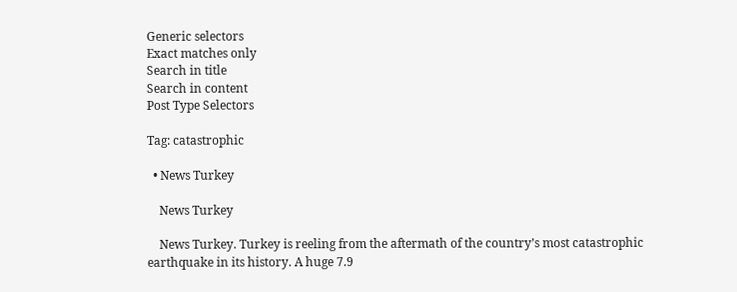Generic selectors
Exact matches only
Search in title
Search in content
Post Type Selectors

Tag: catastrophic

  • News Turkey

    News Turkey

    News Turkey. Turkey is reeling from the aftermath of the country’s most catastrophic earthquake in its history. A huge 7.9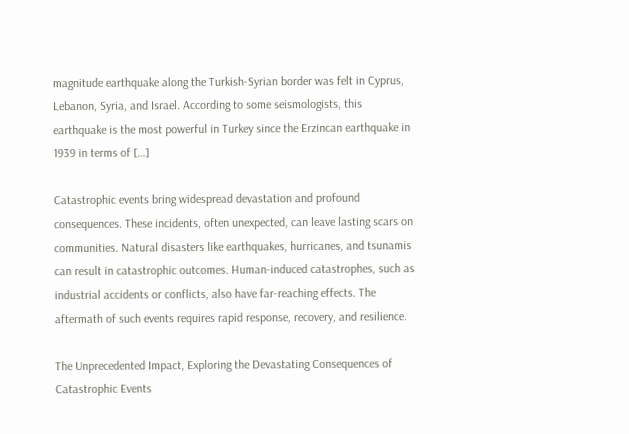magnitude earthquake along the Turkish-Syrian border was felt in Cyprus, Lebanon, Syria, and Israel. According to some seismologists, this earthquake is the most powerful in Turkey since the Erzincan earthquake in 1939 in terms of […]

Catastrophic events bring widespread devastation and profound consequences. These incidents, often unexpected, can leave lasting scars on communities. Natural disasters like earthquakes, hurricanes, and tsunamis can result in catastrophic outcomes. Human-induced catastrophes, such as industrial accidents or conflicts, also have far-reaching effects. The aftermath of such events requires rapid response, recovery, and resilience.

The Unprecedented Impact, Exploring the Devastating Consequences of Catastrophic Events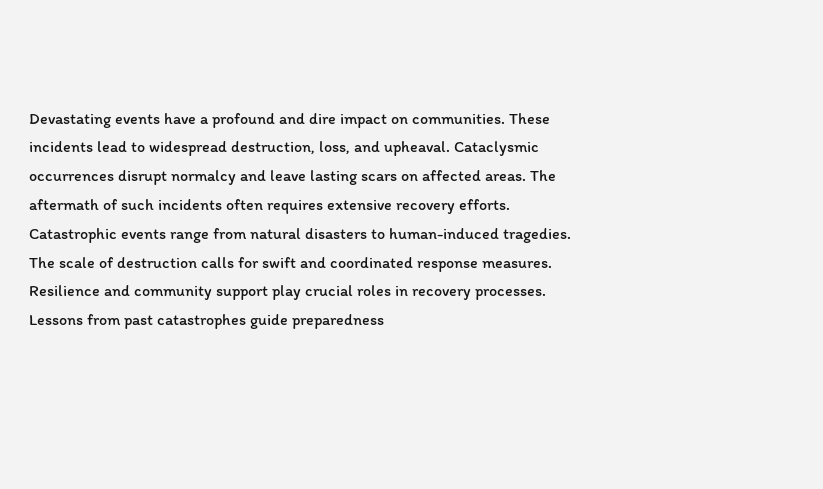Devastating events have a profound and dire impact on communities. These incidents lead to widespread destruction, loss, and upheaval. Cataclysmic occurrences disrupt normalcy and leave lasting scars on affected areas. The aftermath of such incidents often requires extensive recovery efforts. Catastrophic events range from natural disasters to human-induced tragedies. The scale of destruction calls for swift and coordinated response measures. Resilience and community support play crucial roles in recovery processes. Lessons from past catastrophes guide preparedness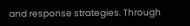and response strategies. Through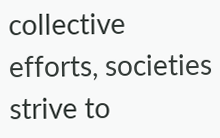collective efforts, societies strive to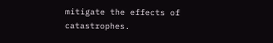mitigate the effects of catastrophes.